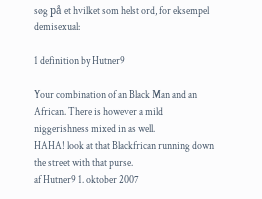søg på et hvilket som helst ord, for eksempel demisexual:

1 definition by Hutner9

Your combination of an Black Man and an African. There is however a mild niggerishness mixed in as well.
HAHA! look at that Blackfrican running down the street with that purse.
af Hutner9 1. oktober 2007